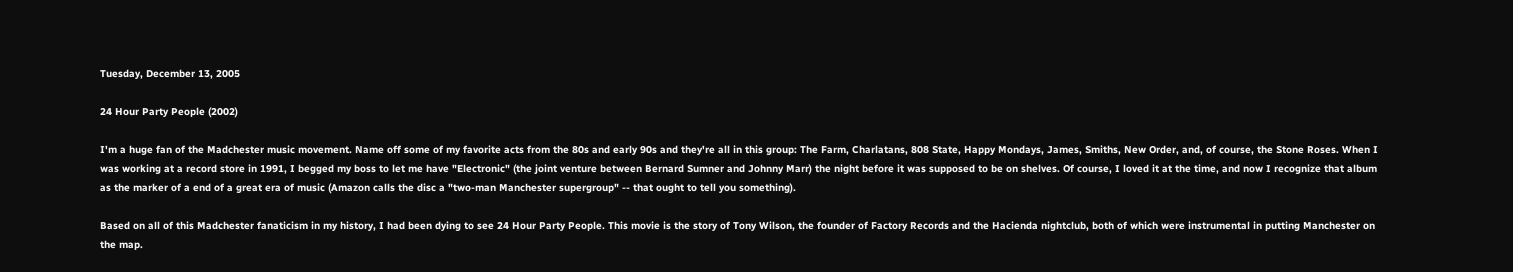Tuesday, December 13, 2005

24 Hour Party People (2002)

I'm a huge fan of the Madchester music movement. Name off some of my favorite acts from the 80s and early 90s and they're all in this group: The Farm, Charlatans, 808 State, Happy Mondays, James, Smiths, New Order, and, of course, the Stone Roses. When I was working at a record store in 1991, I begged my boss to let me have "Electronic" (the joint venture between Bernard Sumner and Johnny Marr) the night before it was supposed to be on shelves. Of course, I loved it at the time, and now I recognize that album as the marker of a end of a great era of music (Amazon calls the disc a "two-man Manchester supergroup" -- that ought to tell you something).

Based on all of this Madchester fanaticism in my history, I had been dying to see 24 Hour Party People. This movie is the story of Tony Wilson, the founder of Factory Records and the Hacienda nightclub, both of which were instrumental in putting Manchester on the map.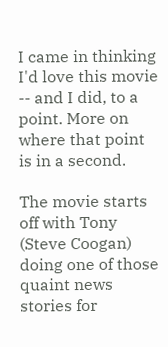I came in thinking I'd love this movie -- and I did, to a point. More on where that point is in a second.

The movie starts off with Tony (Steve Coogan) doing one of those quaint news stories for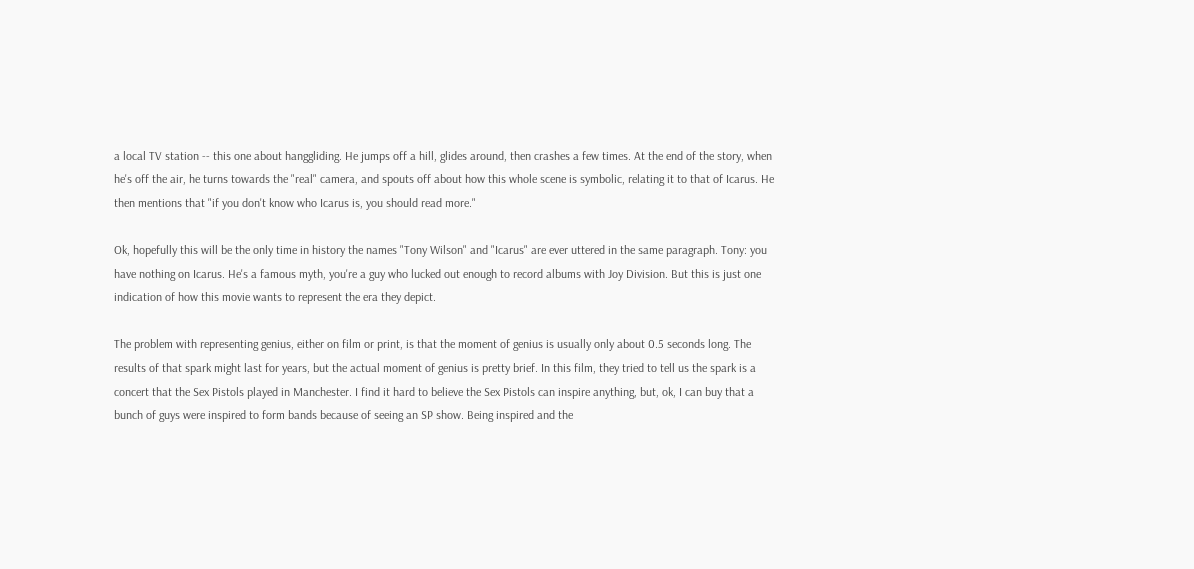a local TV station -- this one about hanggliding. He jumps off a hill, glides around, then crashes a few times. At the end of the story, when he's off the air, he turns towards the "real" camera, and spouts off about how this whole scene is symbolic, relating it to that of Icarus. He then mentions that "if you don't know who Icarus is, you should read more."

Ok, hopefully this will be the only time in history the names "Tony Wilson" and "Icarus" are ever uttered in the same paragraph. Tony: you have nothing on Icarus. He's a famous myth, you're a guy who lucked out enough to record albums with Joy Division. But this is just one indication of how this movie wants to represent the era they depict.

The problem with representing genius, either on film or print, is that the moment of genius is usually only about 0.5 seconds long. The results of that spark might last for years, but the actual moment of genius is pretty brief. In this film, they tried to tell us the spark is a concert that the Sex Pistols played in Manchester. I find it hard to believe the Sex Pistols can inspire anything, but, ok, I can buy that a bunch of guys were inspired to form bands because of seeing an SP show. Being inspired and the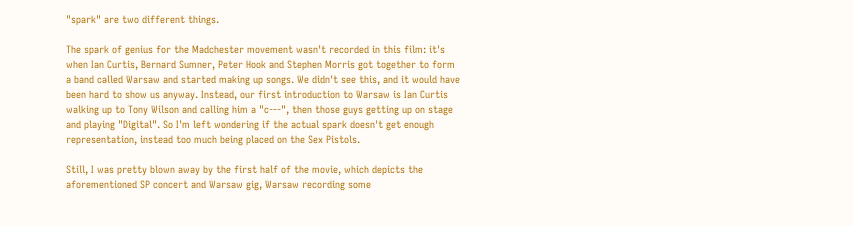"spark" are two different things.

The spark of genius for the Madchester movement wasn't recorded in this film: it's when Ian Curtis, Bernard Sumner, Peter Hook and Stephen Morris got together to form a band called Warsaw and started making up songs. We didn't see this, and it would have been hard to show us anyway. Instead, our first introduction to Warsaw is Ian Curtis walking up to Tony Wilson and calling him a "c---", then those guys getting up on stage and playing "Digital". So I'm left wondering if the actual spark doesn't get enough representation, instead too much being placed on the Sex Pistols.

Still, I was pretty blown away by the first half of the movie, which depicts the aforementioned SP concert and Warsaw gig, Warsaw recording some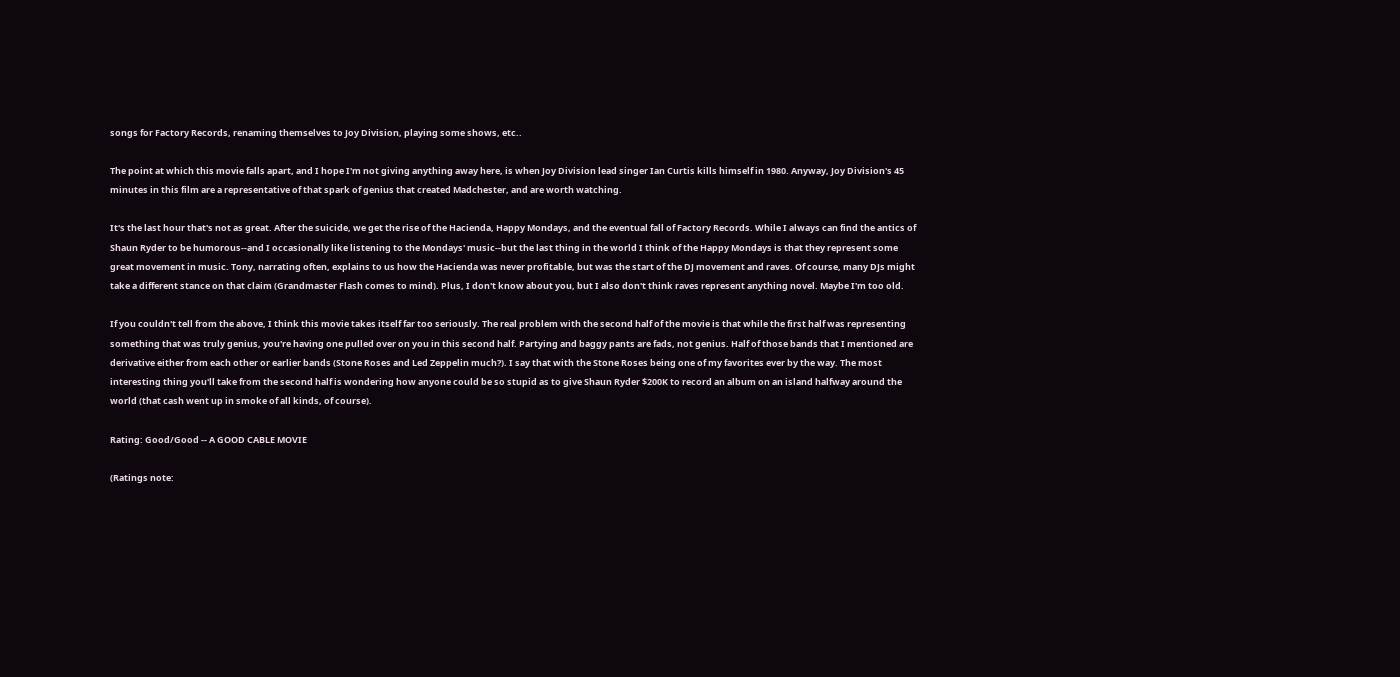songs for Factory Records, renaming themselves to Joy Division, playing some shows, etc..

The point at which this movie falls apart, and I hope I'm not giving anything away here, is when Joy Division lead singer Ian Curtis kills himself in 1980. Anyway, Joy Division's 45 minutes in this film are a representative of that spark of genius that created Madchester, and are worth watching.

It's the last hour that's not as great. After the suicide, we get the rise of the Hacienda, Happy Mondays, and the eventual fall of Factory Records. While I always can find the antics of Shaun Ryder to be humorous--and I occasionally like listening to the Mondays' music--but the last thing in the world I think of the Happy Mondays is that they represent some great movement in music. Tony, narrating often, explains to us how the Hacienda was never profitable, but was the start of the DJ movement and raves. Of course, many DJs might take a different stance on that claim (Grandmaster Flash comes to mind). Plus, I don't know about you, but I also don't think raves represent anything novel. Maybe I'm too old.

If you couldn't tell from the above, I think this movie takes itself far too seriously. The real problem with the second half of the movie is that while the first half was representing something that was truly genius, you're having one pulled over on you in this second half. Partying and baggy pants are fads, not genius. Half of those bands that I mentioned are derivative either from each other or earlier bands (Stone Roses and Led Zeppelin much?). I say that with the Stone Roses being one of my favorites ever by the way. The most interesting thing you'll take from the second half is wondering how anyone could be so stupid as to give Shaun Ryder $200K to record an album on an island halfway around the world (that cash went up in smoke of all kinds, of course).

Rating: Good/Good -- A GOOD CABLE MOVIE

(Ratings note: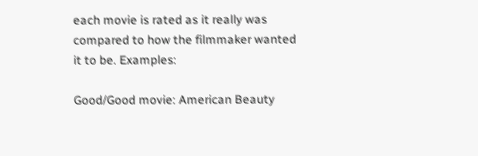each movie is rated as it really was compared to how the filmmaker wanted it to be. Examples:

Good/Good movie: American Beauty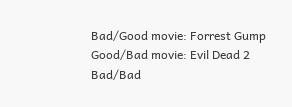Bad/Good movie: Forrest Gump
Good/Bad movie: Evil Dead 2
Bad/Bad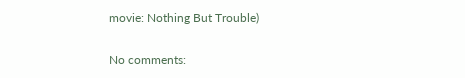movie: Nothing But Trouble)

No comments: